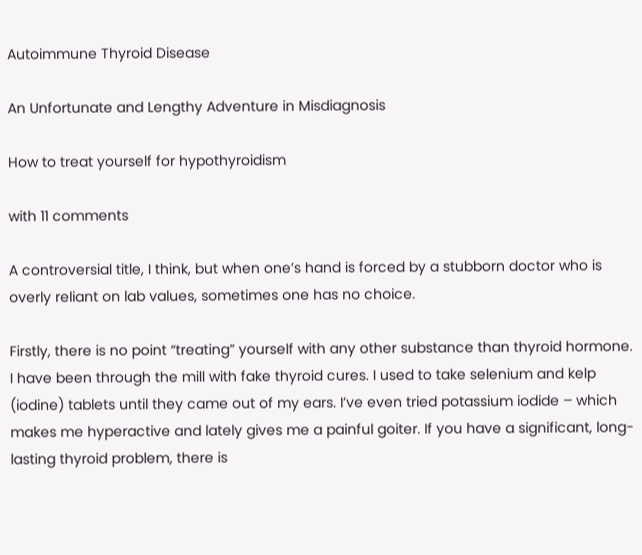Autoimmune Thyroid Disease

An Unfortunate and Lengthy Adventure in Misdiagnosis

How to treat yourself for hypothyroidism

with 11 comments

A controversial title, I think, but when one’s hand is forced by a stubborn doctor who is overly reliant on lab values, sometimes one has no choice.

Firstly, there is no point “treating” yourself with any other substance than thyroid hormone. I have been through the mill with fake thyroid cures. I used to take selenium and kelp (iodine) tablets until they came out of my ears. I’ve even tried potassium iodide – which makes me hyperactive and lately gives me a painful goiter. If you have a significant, long-lasting thyroid problem, there is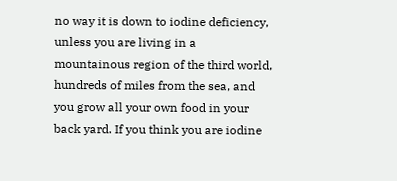no way it is down to iodine deficiency, unless you are living in a mountainous region of the third world, hundreds of miles from the sea, and you grow all your own food in your back yard. If you think you are iodine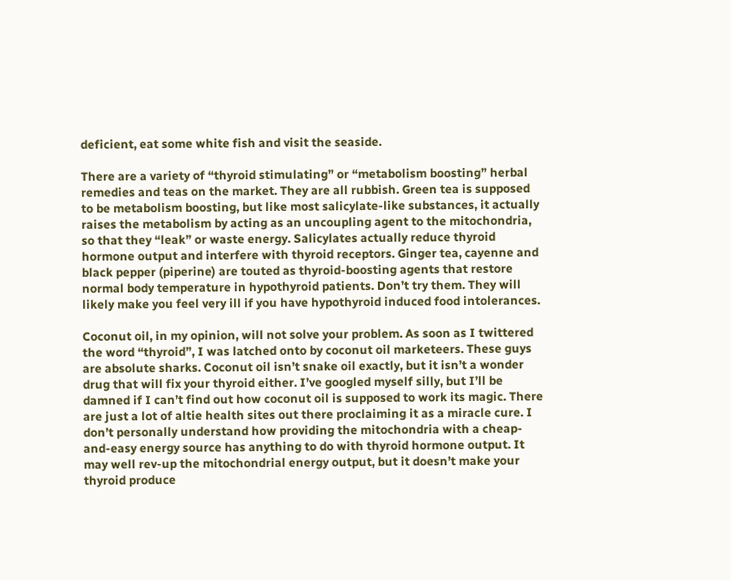deficient, eat some white fish and visit the seaside.

There are a variety of “thyroid stimulating” or “metabolism boosting” herbal remedies and teas on the market. They are all rubbish. Green tea is supposed to be metabolism boosting, but like most salicylate-like substances, it actually raises the metabolism by acting as an uncoupling agent to the mitochondria, so that they “leak” or waste energy. Salicylates actually reduce thyroid hormone output and interfere with thyroid receptors. Ginger tea, cayenne and black pepper (piperine) are touted as thyroid-boosting agents that restore normal body temperature in hypothyroid patients. Don’t try them. They will likely make you feel very ill if you have hypothyroid induced food intolerances.

Coconut oil, in my opinion, will not solve your problem. As soon as I twittered the word “thyroid”, I was latched onto by coconut oil marketeers. These guys are absolute sharks. Coconut oil isn’t snake oil exactly, but it isn’t a wonder drug that will fix your thyroid either. I’ve googled myself silly, but I’ll be damned if I can’t find out how coconut oil is supposed to work its magic. There are just a lot of altie health sites out there proclaiming it as a miracle cure. I don’t personally understand how providing the mitochondria with a cheap-and-easy energy source has anything to do with thyroid hormone output. It may well rev-up the mitochondrial energy output, but it doesn’t make your thyroid produce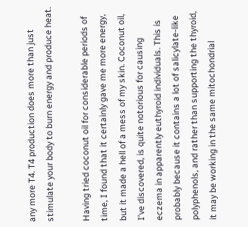any more T4. T4 production does more than just stimulate your body to burn energy and produce heat.

Having tried coconut oil for considerable periods of time, I found that it certainly gave me more energy, but it made a hell of a mess of my skin. Coconut oil, I’ve discovered, is quite notorious for causing eczema in apparently euthyroid individuals. This is probably because it contains a lot of salicylate-like polyphenols, and rather than supporting the thyroid, it may be working in the same mitochondrial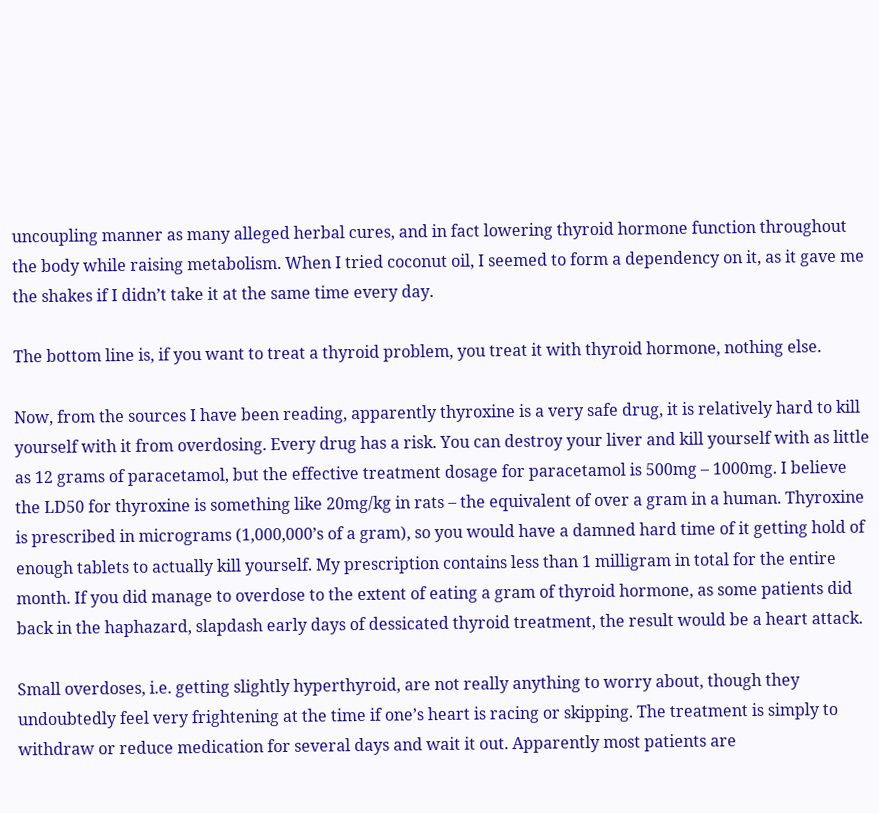uncoupling manner as many alleged herbal cures, and in fact lowering thyroid hormone function throughout the body while raising metabolism. When I tried coconut oil, I seemed to form a dependency on it, as it gave me the shakes if I didn’t take it at the same time every day.

The bottom line is, if you want to treat a thyroid problem, you treat it with thyroid hormone, nothing else.

Now, from the sources I have been reading, apparently thyroxine is a very safe drug, it is relatively hard to kill yourself with it from overdosing. Every drug has a risk. You can destroy your liver and kill yourself with as little as 12 grams of paracetamol, but the effective treatment dosage for paracetamol is 500mg – 1000mg. I believe the LD50 for thyroxine is something like 20mg/kg in rats – the equivalent of over a gram in a human. Thyroxine is prescribed in micrograms (1,000,000’s of a gram), so you would have a damned hard time of it getting hold of enough tablets to actually kill yourself. My prescription contains less than 1 milligram in total for the entire month. If you did manage to overdose to the extent of eating a gram of thyroid hormone, as some patients did back in the haphazard, slapdash early days of dessicated thyroid treatment, the result would be a heart attack.

Small overdoses, i.e. getting slightly hyperthyroid, are not really anything to worry about, though they undoubtedly feel very frightening at the time if one’s heart is racing or skipping. The treatment is simply to withdraw or reduce medication for several days and wait it out. Apparently most patients are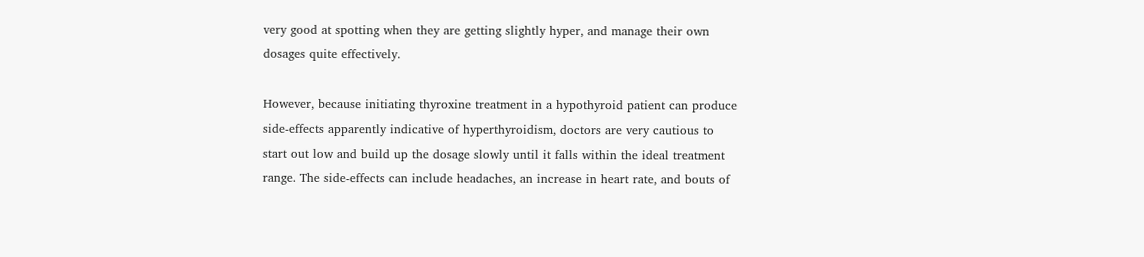very good at spotting when they are getting slightly hyper, and manage their own dosages quite effectively.

However, because initiating thyroxine treatment in a hypothyroid patient can produce side-effects apparently indicative of hyperthyroidism, doctors are very cautious to start out low and build up the dosage slowly until it falls within the ideal treatment range. The side-effects can include headaches, an increase in heart rate, and bouts of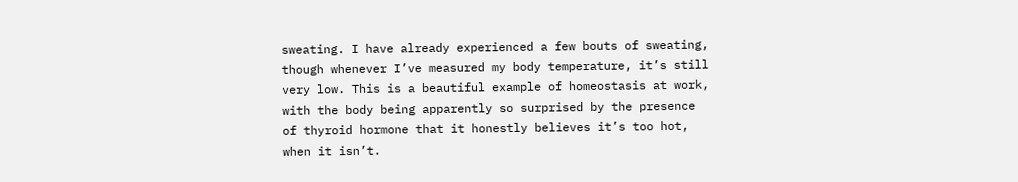sweating. I have already experienced a few bouts of sweating, though whenever I’ve measured my body temperature, it’s still very low. This is a beautiful example of homeostasis at work, with the body being apparently so surprised by the presence of thyroid hormone that it honestly believes it’s too hot, when it isn’t.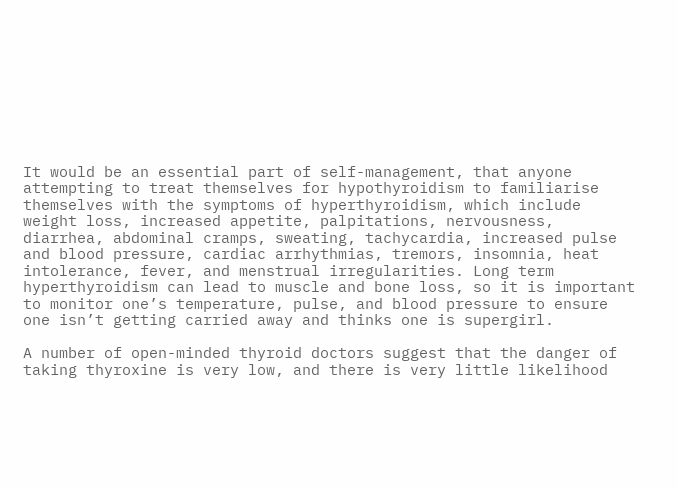It would be an essential part of self-management, that anyone attempting to treat themselves for hypothyroidism to familiarise themselves with the symptoms of hyperthyroidism, which include weight loss, increased appetite, palpitations, nervousness, diarrhea, abdominal cramps, sweating, tachycardia, increased pulse and blood pressure, cardiac arrhythmias, tremors, insomnia, heat intolerance, fever, and menstrual irregularities. Long term hyperthyroidism can lead to muscle and bone loss, so it is important to monitor one’s temperature, pulse, and blood pressure to ensure one isn’t getting carried away and thinks one is supergirl.

A number of open-minded thyroid doctors suggest that the danger of taking thyroxine is very low, and there is very little likelihood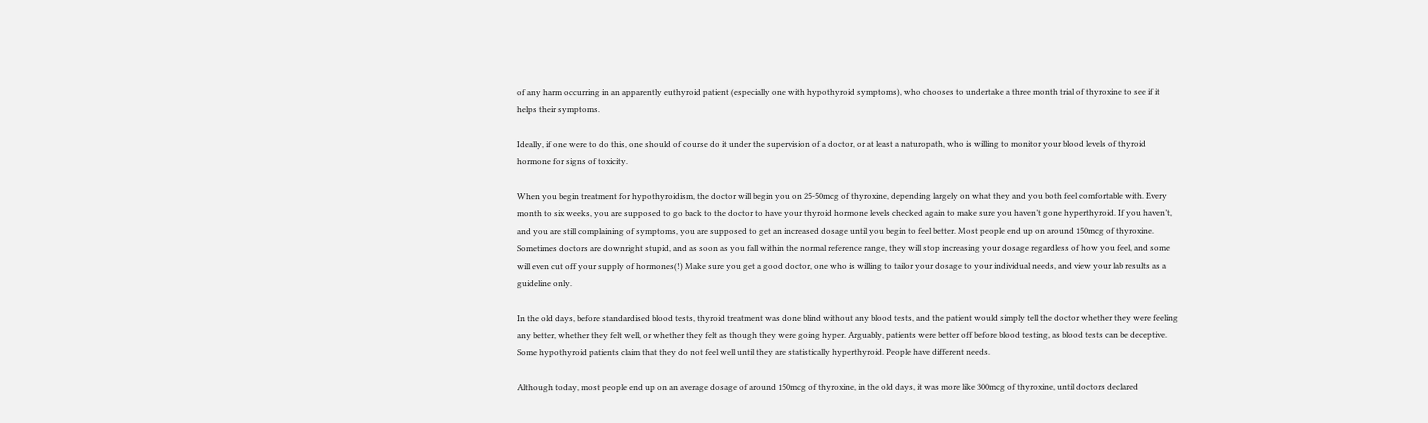of any harm occurring in an apparently euthyroid patient (especially one with hypothyroid symptoms), who chooses to undertake a three month trial of thyroxine to see if it helps their symptoms.

Ideally, if one were to do this, one should of course do it under the supervision of a doctor, or at least a naturopath, who is willing to monitor your blood levels of thyroid hormone for signs of toxicity.

When you begin treatment for hypothyroidism, the doctor will begin you on 25-50mcg of thyroxine, depending largely on what they and you both feel comfortable with. Every month to six weeks, you are supposed to go back to the doctor to have your thyroid hormone levels checked again to make sure you haven’t gone hyperthyroid. If you haven’t, and you are still complaining of symptoms, you are supposed to get an increased dosage until you begin to feel better. Most people end up on around 150mcg of thyroxine. Sometimes doctors are downright stupid, and as soon as you fall within the normal reference range, they will stop increasing your dosage regardless of how you feel, and some will even cut off your supply of hormones(!) Make sure you get a good doctor, one who is willing to tailor your dosage to your individual needs, and view your lab results as a guideline only.

In the old days, before standardised blood tests, thyroid treatment was done blind without any blood tests, and the patient would simply tell the doctor whether they were feeling any better, whether they felt well, or whether they felt as though they were going hyper. Arguably, patients were better off before blood testing, as blood tests can be deceptive. Some hypothyroid patients claim that they do not feel well until they are statistically hyperthyroid. People have different needs.

Although today, most people end up on an average dosage of around 150mcg of thyroxine, in the old days, it was more like 300mcg of thyroxine, until doctors declared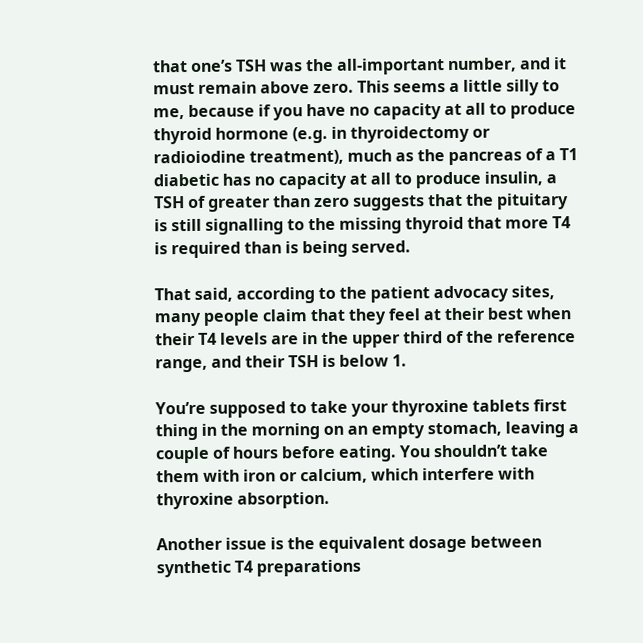that one’s TSH was the all-important number, and it must remain above zero. This seems a little silly to me, because if you have no capacity at all to produce thyroid hormone (e.g. in thyroidectomy or radioiodine treatment), much as the pancreas of a T1 diabetic has no capacity at all to produce insulin, a TSH of greater than zero suggests that the pituitary is still signalling to the missing thyroid that more T4 is required than is being served.

That said, according to the patient advocacy sites, many people claim that they feel at their best when their T4 levels are in the upper third of the reference range, and their TSH is below 1.

You’re supposed to take your thyroxine tablets first thing in the morning on an empty stomach, leaving a couple of hours before eating. You shouldn’t take them with iron or calcium, which interfere with thyroxine absorption.

Another issue is the equivalent dosage between synthetic T4 preparations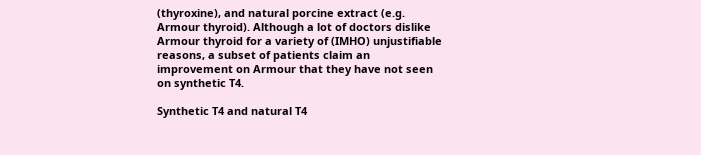(thyroxine), and natural porcine extract (e.g. Armour thyroid). Although a lot of doctors dislike Armour thyroid for a variety of (IMHO) unjustifiable reasons, a subset of patients claim an improvement on Armour that they have not seen on synthetic T4.

Synthetic T4 and natural T4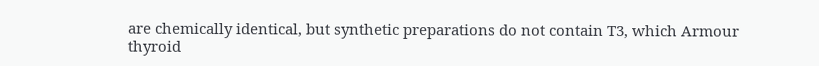are chemically identical, but synthetic preparations do not contain T3, which Armour thyroid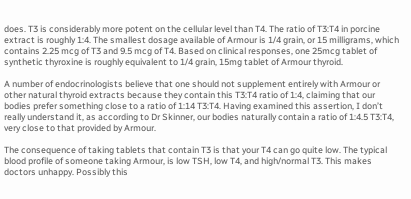does. T3 is considerably more potent on the cellular level than T4. The ratio of T3:T4 in porcine extract is roughly 1:4. The smallest dosage available of Armour is 1/4 grain, or 15 milligrams, which contains 2.25 mcg of T3 and 9.5 mcg of T4. Based on clinical responses, one 25mcg tablet of synthetic thyroxine is roughly equivalent to 1/4 grain, 15mg tablet of Armour thyroid.

A number of endocrinologists believe that one should not supplement entirely with Armour or other natural thyroid extracts because they contain this T3:T4 ratio of 1:4, claiming that our bodies prefer something close to a ratio of 1:14 T3:T4. Having examined this assertion, I don’t really understand it, as according to Dr Skinner, our bodies naturally contain a ratio of 1:4.5 T3:T4, very close to that provided by Armour.

The consequence of taking tablets that contain T3 is that your T4 can go quite low. The typical blood profile of someone taking Armour, is low TSH, low T4, and high/normal T3. This makes doctors unhappy. Possibly this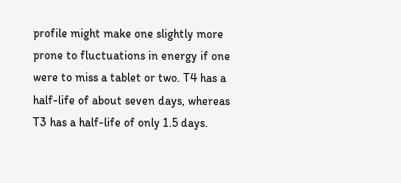profile might make one slightly more prone to fluctuations in energy if one were to miss a tablet or two. T4 has a half-life of about seven days, whereas T3 has a half-life of only 1.5 days.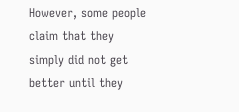However, some people claim that they simply did not get better until they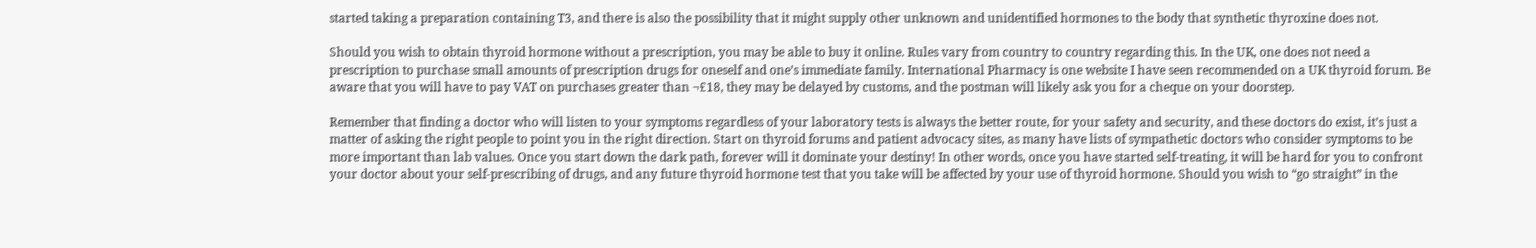started taking a preparation containing T3, and there is also the possibility that it might supply other unknown and unidentified hormones to the body that synthetic thyroxine does not.

Should you wish to obtain thyroid hormone without a prescription, you may be able to buy it online. Rules vary from country to country regarding this. In the UK, one does not need a prescription to purchase small amounts of prescription drugs for oneself and one’s immediate family. International Pharmacy is one website I have seen recommended on a UK thyroid forum. Be aware that you will have to pay VAT on purchases greater than ¬£18, they may be delayed by customs, and the postman will likely ask you for a cheque on your doorstep.

Remember that finding a doctor who will listen to your symptoms regardless of your laboratory tests is always the better route, for your safety and security, and these doctors do exist, it’s just a matter of asking the right people to point you in the right direction. Start on thyroid forums and patient advocacy sites, as many have lists of sympathetic doctors who consider symptoms to be more important than lab values. Once you start down the dark path, forever will it dominate your destiny! In other words, once you have started self-treating, it will be hard for you to confront your doctor about your self-prescribing of drugs, and any future thyroid hormone test that you take will be affected by your use of thyroid hormone. Should you wish to “go straight” in the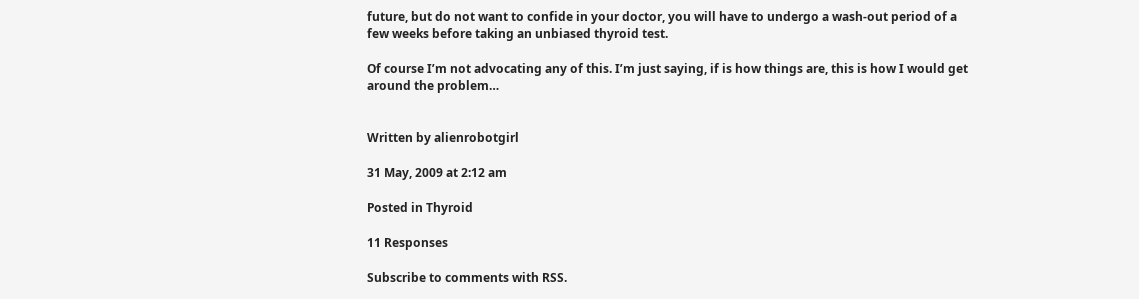future, but do not want to confide in your doctor, you will have to undergo a wash-out period of a few weeks before taking an unbiased thyroid test.

Of course I’m not advocating any of this. I’m just saying, if is how things are, this is how I would get around the problem…


Written by alienrobotgirl

31 May, 2009 at 2:12 am

Posted in Thyroid

11 Responses

Subscribe to comments with RSS.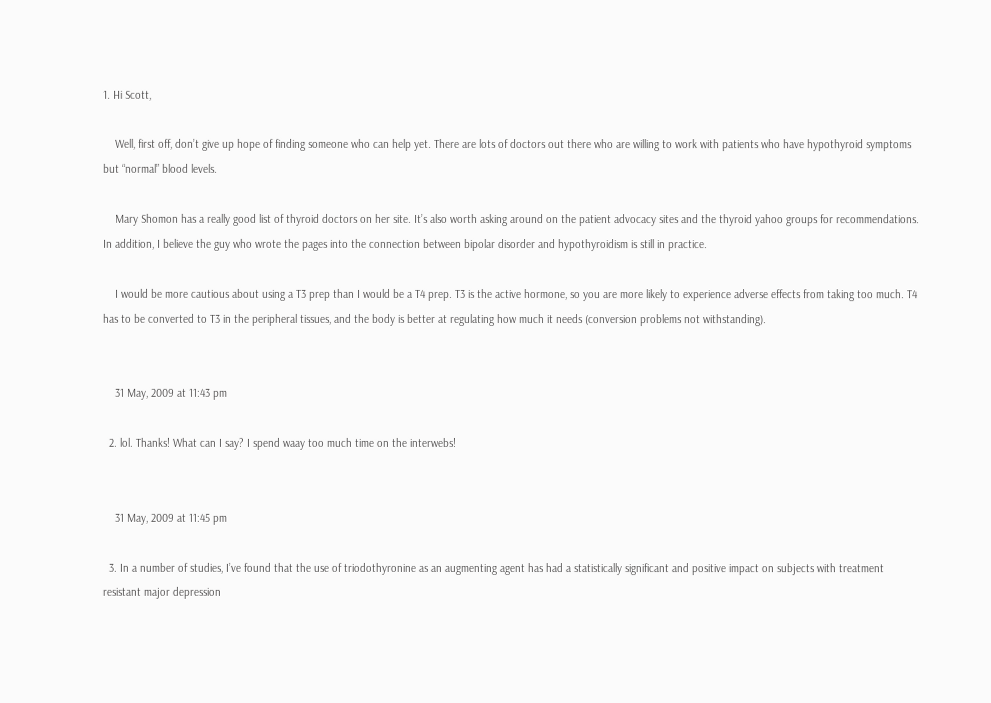1. Hi Scott,

    Well, first off, don’t give up hope of finding someone who can help yet. There are lots of doctors out there who are willing to work with patients who have hypothyroid symptoms but “normal” blood levels.

    Mary Shomon has a really good list of thyroid doctors on her site. It’s also worth asking around on the patient advocacy sites and the thyroid yahoo groups for recommendations. In addition, I believe the guy who wrote the pages into the connection between bipolar disorder and hypothyroidism is still in practice.

    I would be more cautious about using a T3 prep than I would be a T4 prep. T3 is the active hormone, so you are more likely to experience adverse effects from taking too much. T4 has to be converted to T3 in the peripheral tissues, and the body is better at regulating how much it needs (conversion problems not withstanding).


    31 May, 2009 at 11:43 pm

  2. lol. Thanks! What can I say? I spend waay too much time on the interwebs!


    31 May, 2009 at 11:45 pm

  3. In a number of studies, I’ve found that the use of triodothyronine as an augmenting agent has had a statistically significant and positive impact on subjects with treatment resistant major depression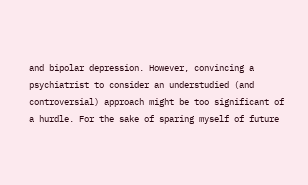and bipolar depression. However, convincing a psychiatrist to consider an understudied (and controversial) approach might be too significant of a hurdle. For the sake of sparing myself of future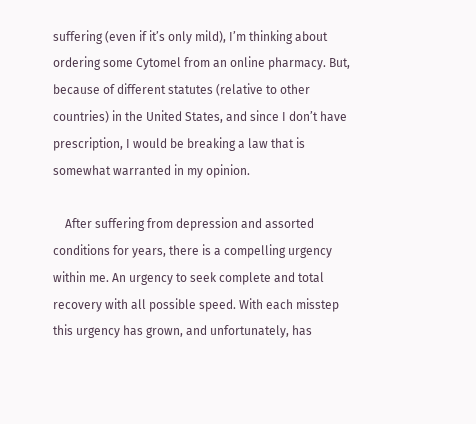suffering (even if it’s only mild), I’m thinking about ordering some Cytomel from an online pharmacy. But, because of different statutes (relative to other countries) in the United States, and since I don’t have prescription, I would be breaking a law that is somewhat warranted in my opinion.

    After suffering from depression and assorted conditions for years, there is a compelling urgency within me. An urgency to seek complete and total recovery with all possible speed. With each misstep this urgency has grown, and unfortunately, has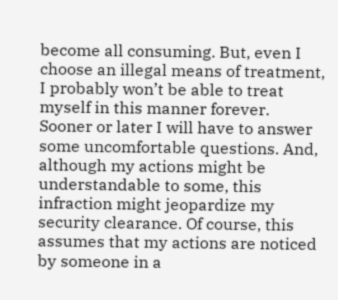become all consuming. But, even I choose an illegal means of treatment, I probably won’t be able to treat myself in this manner forever. Sooner or later I will have to answer some uncomfortable questions. And, although my actions might be understandable to some, this infraction might jeopardize my security clearance. Of course, this assumes that my actions are noticed by someone in a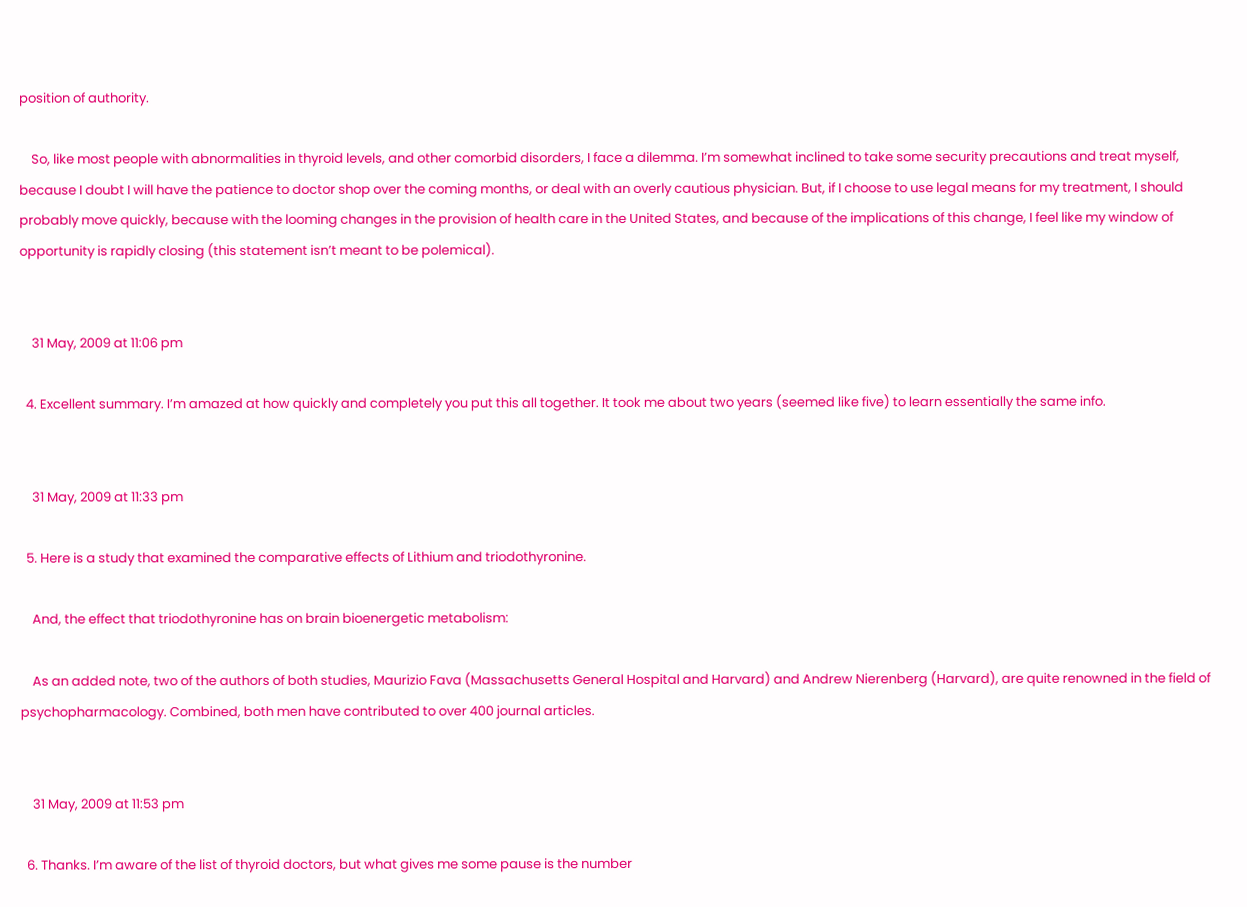position of authority.

    So, like most people with abnormalities in thyroid levels, and other comorbid disorders, I face a dilemma. I’m somewhat inclined to take some security precautions and treat myself, because I doubt I will have the patience to doctor shop over the coming months, or deal with an overly cautious physician. But, if I choose to use legal means for my treatment, I should probably move quickly, because with the looming changes in the provision of health care in the United States, and because of the implications of this change, I feel like my window of opportunity is rapidly closing (this statement isn’t meant to be polemical).


    31 May, 2009 at 11:06 pm

  4. Excellent summary. I’m amazed at how quickly and completely you put this all together. It took me about two years (seemed like five) to learn essentially the same info.


    31 May, 2009 at 11:33 pm

  5. Here is a study that examined the comparative effects of Lithium and triodothyronine.

    And, the effect that triodothyronine has on brain bioenergetic metabolism:

    As an added note, two of the authors of both studies, Maurizio Fava (Massachusetts General Hospital and Harvard) and Andrew Nierenberg (Harvard), are quite renowned in the field of psychopharmacology. Combined, both men have contributed to over 400 journal articles.


    31 May, 2009 at 11:53 pm

  6. Thanks. I’m aware of the list of thyroid doctors, but what gives me some pause is the number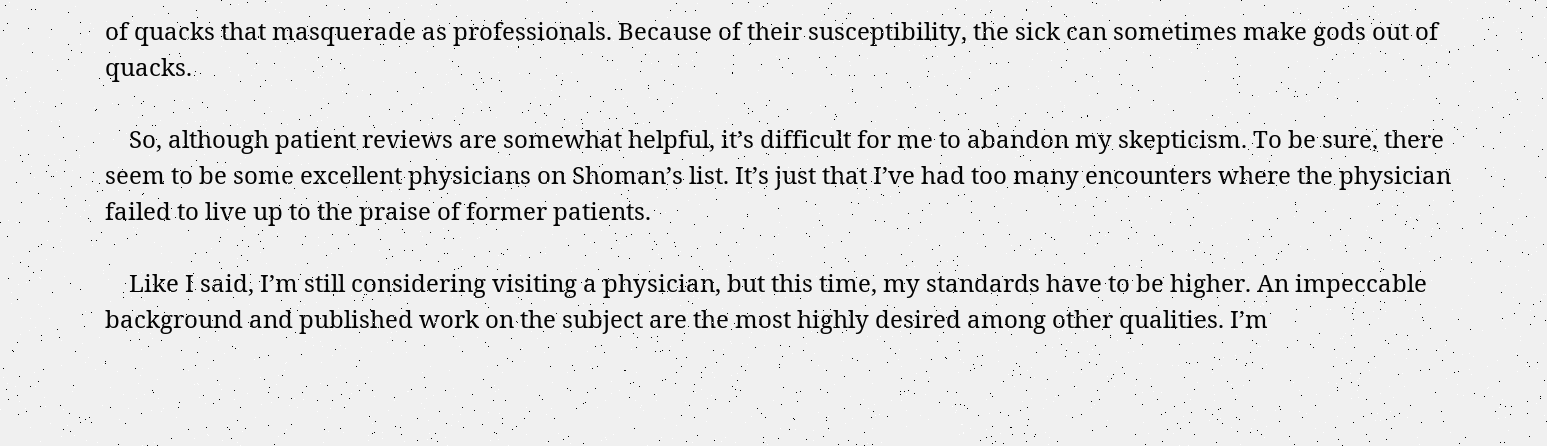of quacks that masquerade as professionals. Because of their susceptibility, the sick can sometimes make gods out of quacks.

    So, although patient reviews are somewhat helpful, it’s difficult for me to abandon my skepticism. To be sure, there seem to be some excellent physicians on Shoman’s list. It’s just that I’ve had too many encounters where the physician failed to live up to the praise of former patients.

    Like I said, I’m still considering visiting a physician, but this time, my standards have to be higher. An impeccable background and published work on the subject are the most highly desired among other qualities. I’m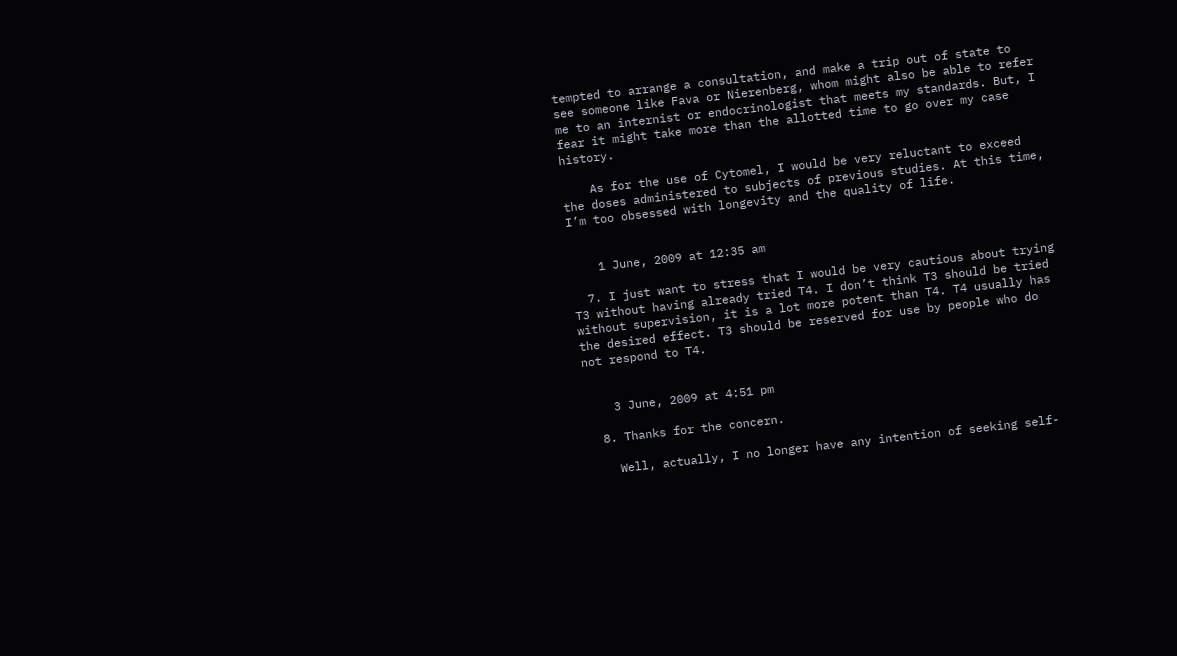tempted to arrange a consultation, and make a trip out of state to see someone like Fava or Nierenberg, whom might also be able to refer me to an internist or endocrinologist that meets my standards. But, I fear it might take more than the allotted time to go over my case history.

    As for the use of Cytomel, I would be very reluctant to exceed the doses administered to subjects of previous studies. At this time, I’m too obsessed with longevity and the quality of life.


    1 June, 2009 at 12:35 am

  7. I just want to stress that I would be very cautious about trying T3 without having already tried T4. I don’t think T3 should be tried without supervision, it is a lot more potent than T4. T4 usually has the desired effect. T3 should be reserved for use by people who do not respond to T4.


    3 June, 2009 at 4:51 pm

  8. Thanks for the concern.

    Well, actually, I no longer have any intention of seeking self-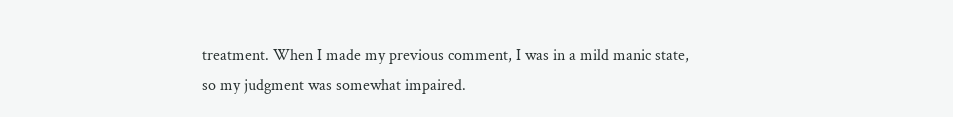treatment. When I made my previous comment, I was in a mild manic state, so my judgment was somewhat impaired.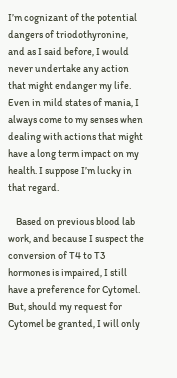I’m cognizant of the potential dangers of triodothyronine, and as I said before, I would never undertake any action that might endanger my life. Even in mild states of mania, I always come to my senses when dealing with actions that might have a long term impact on my health. I suppose I’m lucky in that regard.

    Based on previous blood lab work, and because I suspect the conversion of T4 to T3 hormones is impaired, I still have a preference for Cytomel. But, should my request for Cytomel be granted, I will only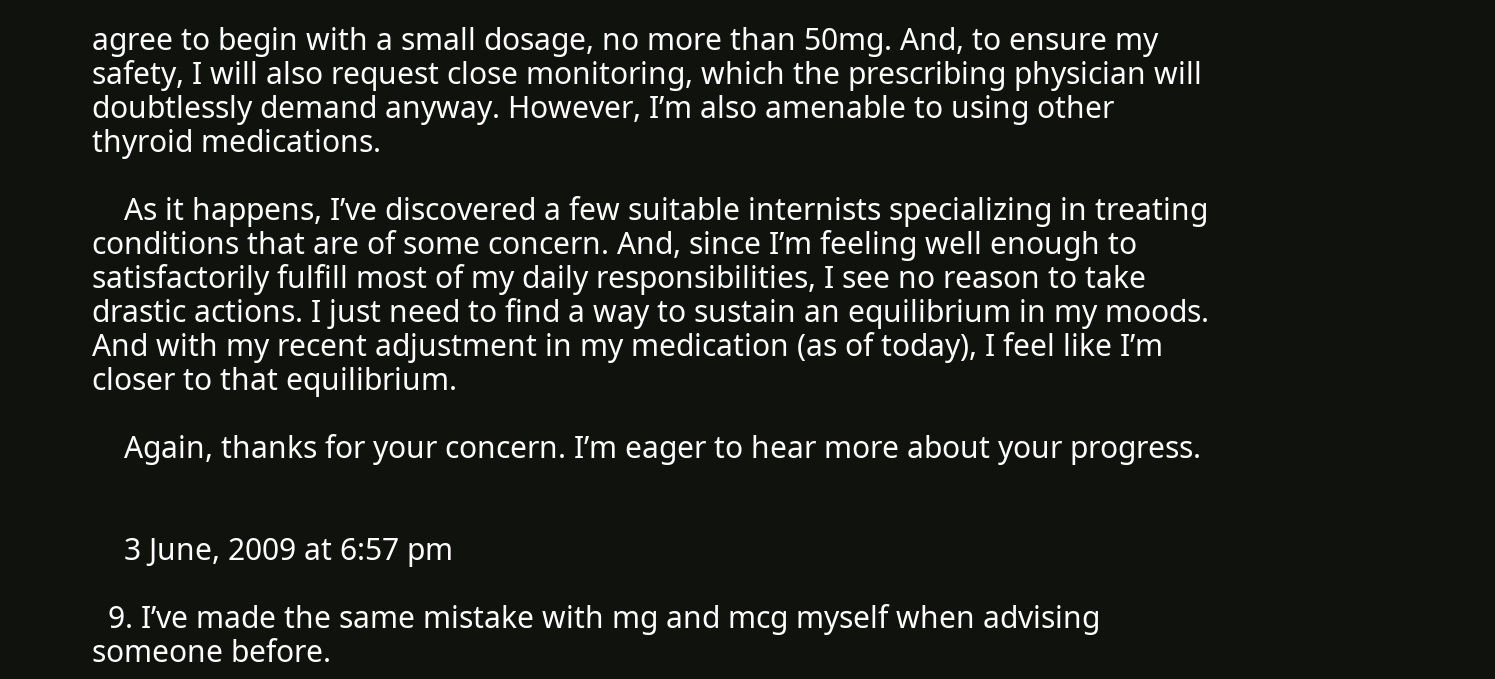agree to begin with a small dosage, no more than 50mg. And, to ensure my safety, I will also request close monitoring, which the prescribing physician will doubtlessly demand anyway. However, I’m also amenable to using other thyroid medications.

    As it happens, I’ve discovered a few suitable internists specializing in treating conditions that are of some concern. And, since I’m feeling well enough to satisfactorily fulfill most of my daily responsibilities, I see no reason to take drastic actions. I just need to find a way to sustain an equilibrium in my moods. And with my recent adjustment in my medication (as of today), I feel like I’m closer to that equilibrium.

    Again, thanks for your concern. I’m eager to hear more about your progress.


    3 June, 2009 at 6:57 pm

  9. I’ve made the same mistake with mg and mcg myself when advising someone before.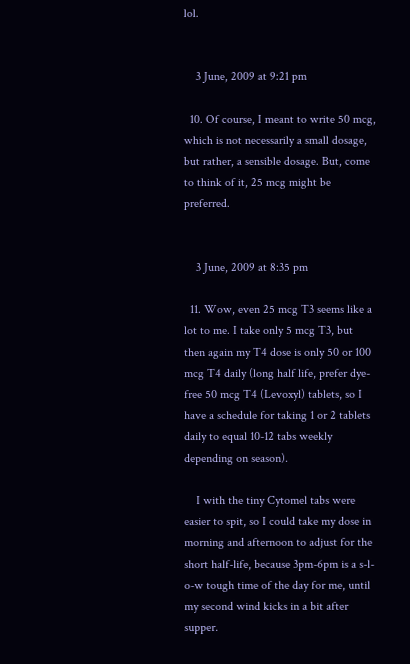lol.


    3 June, 2009 at 9:21 pm

  10. Of course, I meant to write 50 mcg, which is not necessarily a small dosage, but rather, a sensible dosage. But, come to think of it, 25 mcg might be preferred.


    3 June, 2009 at 8:35 pm

  11. Wow, even 25 mcg T3 seems like a lot to me. I take only 5 mcg T3, but then again my T4 dose is only 50 or 100 mcg T4 daily (long half life, prefer dye-free 50 mcg T4 (Levoxyl) tablets, so I have a schedule for taking 1 or 2 tablets daily to equal 10-12 tabs weekly depending on season).

    I with the tiny Cytomel tabs were easier to spit, so I could take my dose in morning and afternoon to adjust for the short half-life, because 3pm-6pm is a s-l-o-w tough time of the day for me, until my second wind kicks in a bit after supper.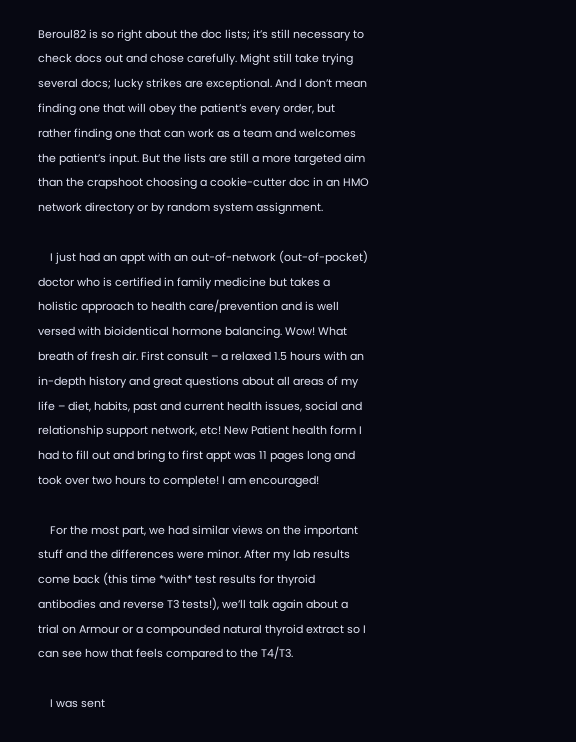Beroul82 is so right about the doc lists; it’s still necessary to check docs out and chose carefully. Might still take trying several docs; lucky strikes are exceptional. And I don’t mean finding one that will obey the patient’s every order, but rather finding one that can work as a team and welcomes the patient’s input. But the lists are still a more targeted aim than the crapshoot choosing a cookie-cutter doc in an HMO network directory or by random system assignment.

    I just had an appt with an out-of-network (out-of-pocket) doctor who is certified in family medicine but takes a holistic approach to health care/prevention and is well versed with bioidentical hormone balancing. Wow! What breath of fresh air. First consult – a relaxed 1.5 hours with an in-depth history and great questions about all areas of my life – diet, habits, past and current health issues, social and relationship support network, etc! New Patient health form I had to fill out and bring to first appt was 11 pages long and took over two hours to complete! I am encouraged!

    For the most part, we had similar views on the important stuff and the differences were minor. After my lab results come back (this time *with* test results for thyroid antibodies and reverse T3 tests!), we’ll talk again about a trial on Armour or a compounded natural thyroid extract so I can see how that feels compared to the T4/T3.

    I was sent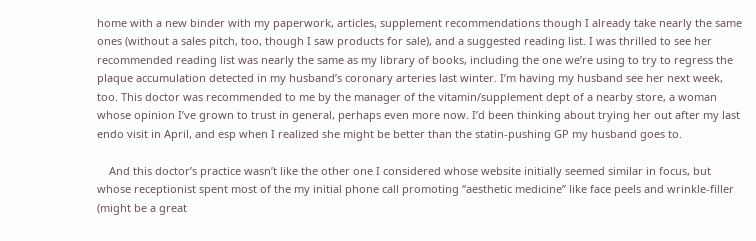home with a new binder with my paperwork, articles, supplement recommendations though I already take nearly the same ones (without a sales pitch, too, though I saw products for sale), and a suggested reading list. I was thrilled to see her recommended reading list was nearly the same as my library of books, including the one we’re using to try to regress the plaque accumulation detected in my husband’s coronary arteries last winter. I’m having my husband see her next week, too. This doctor was recommended to me by the manager of the vitamin/supplement dept of a nearby store, a woman whose opinion I’ve grown to trust in general, perhaps even more now. I’d been thinking about trying her out after my last endo visit in April, and esp when I realized she might be better than the statin-pushing GP my husband goes to.

    And this doctor’s practice wasn’t like the other one I considered whose website initially seemed similar in focus, but whose receptionist spent most of the my initial phone call promoting “aesthetic medicine” like face peels and wrinkle-filler (might be a great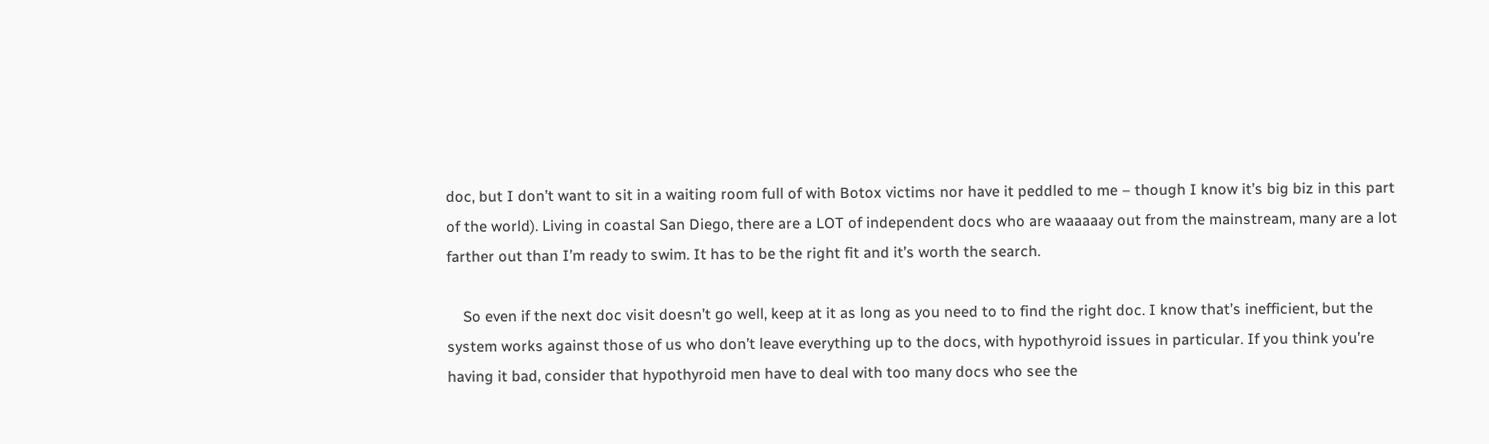doc, but I don’t want to sit in a waiting room full of with Botox victims nor have it peddled to me – though I know it’s big biz in this part of the world). Living in coastal San Diego, there are a LOT of independent docs who are waaaaay out from the mainstream, many are a lot farther out than I’m ready to swim. It has to be the right fit and it’s worth the search.

    So even if the next doc visit doesn’t go well, keep at it as long as you need to to find the right doc. I know that’s inefficient, but the system works against those of us who don’t leave everything up to the docs, with hypothyroid issues in particular. If you think you’re having it bad, consider that hypothyroid men have to deal with too many docs who see the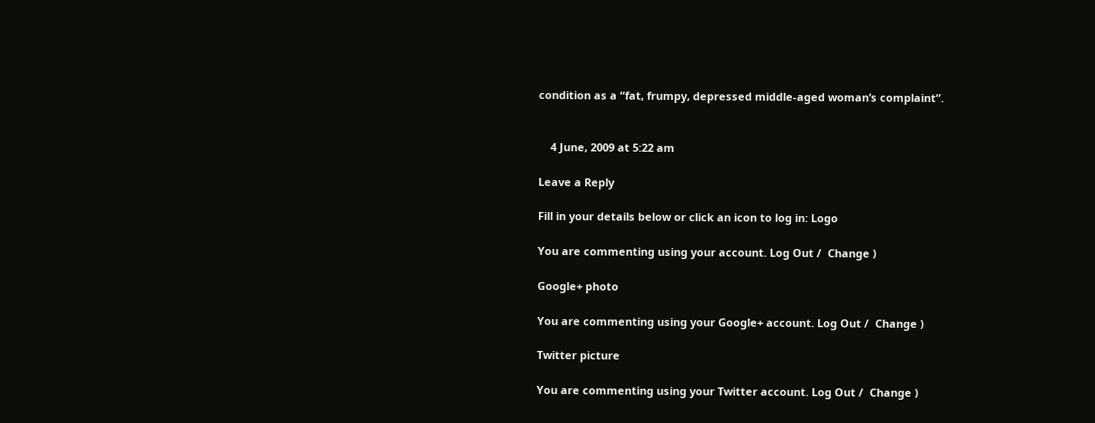condition as a “fat, frumpy, depressed middle-aged woman’s complaint”.


    4 June, 2009 at 5:22 am

Leave a Reply

Fill in your details below or click an icon to log in: Logo

You are commenting using your account. Log Out /  Change )

Google+ photo

You are commenting using your Google+ account. Log Out /  Change )

Twitter picture

You are commenting using your Twitter account. Log Out /  Change )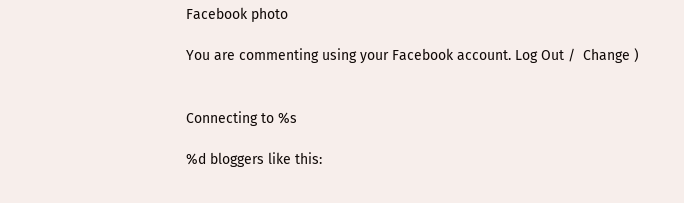Facebook photo

You are commenting using your Facebook account. Log Out /  Change )


Connecting to %s

%d bloggers like this: